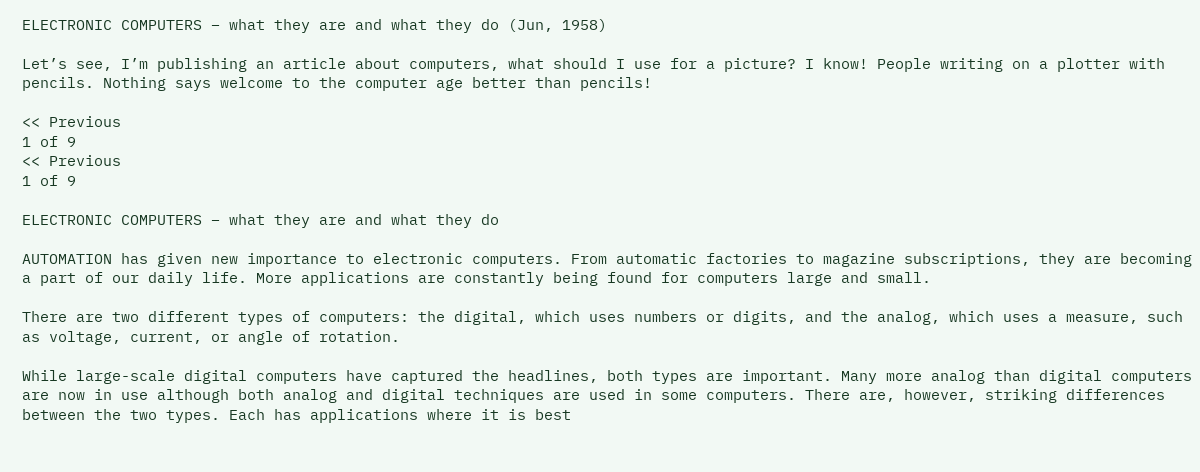ELECTRONIC COMPUTERS – what they are and what they do (Jun, 1958)

Let’s see, I’m publishing an article about computers, what should I use for a picture? I know! People writing on a plotter with pencils. Nothing says welcome to the computer age better than pencils!

<< Previous
1 of 9
<< Previous
1 of 9

ELECTRONIC COMPUTERS – what they are and what they do

AUTOMATION has given new importance to electronic computers. From automatic factories to magazine subscriptions, they are becoming a part of our daily life. More applications are constantly being found for computers large and small.

There are two different types of computers: the digital, which uses numbers or digits, and the analog, which uses a measure, such as voltage, current, or angle of rotation.

While large-scale digital computers have captured the headlines, both types are important. Many more analog than digital computers are now in use although both analog and digital techniques are used in some computers. There are, however, striking differences between the two types. Each has applications where it is best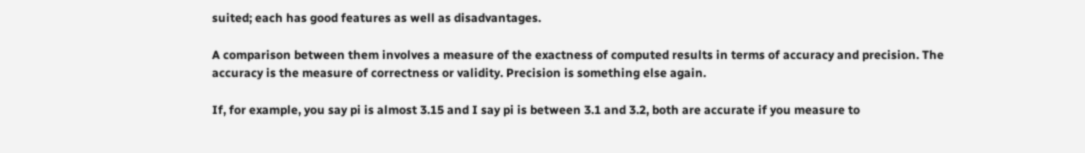suited; each has good features as well as disadvantages.

A comparison between them involves a measure of the exactness of computed results in terms of accuracy and precision. The accuracy is the measure of correctness or validity. Precision is something else again.

If, for example, you say pi is almost 3.15 and I say pi is between 3.1 and 3.2, both are accurate if you measure to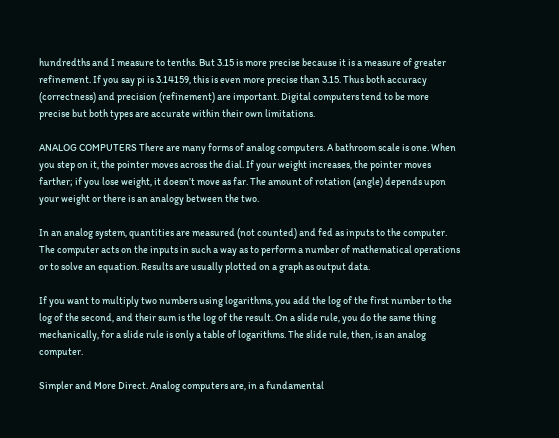hundredths and I measure to tenths. But 3.15 is more precise because it is a measure of greater refinement. If you say pi is 3.14159, this is even more precise than 3.15. Thus both accuracy (correctness) and precision (refinement) are important. Digital computers tend to be more precise but both types are accurate within their own limitations.

ANALOG COMPUTERS There are many forms of analog computers. A bathroom scale is one. When you step on it, the pointer moves across the dial. If your weight increases, the pointer moves farther; if you lose weight, it doesn’t move as far. The amount of rotation (angle) depends upon your weight or there is an analogy between the two.

In an analog system, quantities are measured (not counted) and fed as inputs to the computer. The computer acts on the inputs in such a way as to perform a number of mathematical operations or to solve an equation. Results are usually plotted on a graph as output data.

If you want to multiply two numbers using logarithms, you add the log of the first number to the log of the second, and their sum is the log of the result. On a slide rule, you do the same thing mechanically, for a slide rule is only a table of logarithms. The slide rule, then, is an analog computer.

Simpler and More Direct. Analog computers are, in a fundamental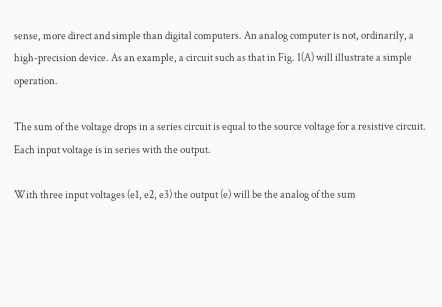sense, more direct and simple than digital computers. An analog computer is not, ordinarily, a high-precision device. As an example, a circuit such as that in Fig. 1(A) will illustrate a simple operation.

The sum of the voltage drops in a series circuit is equal to the source voltage for a resistive circuit. Each input voltage is in series with the output.

With three input voltages (e1, e2, e3) the output (e) will be the analog of the sum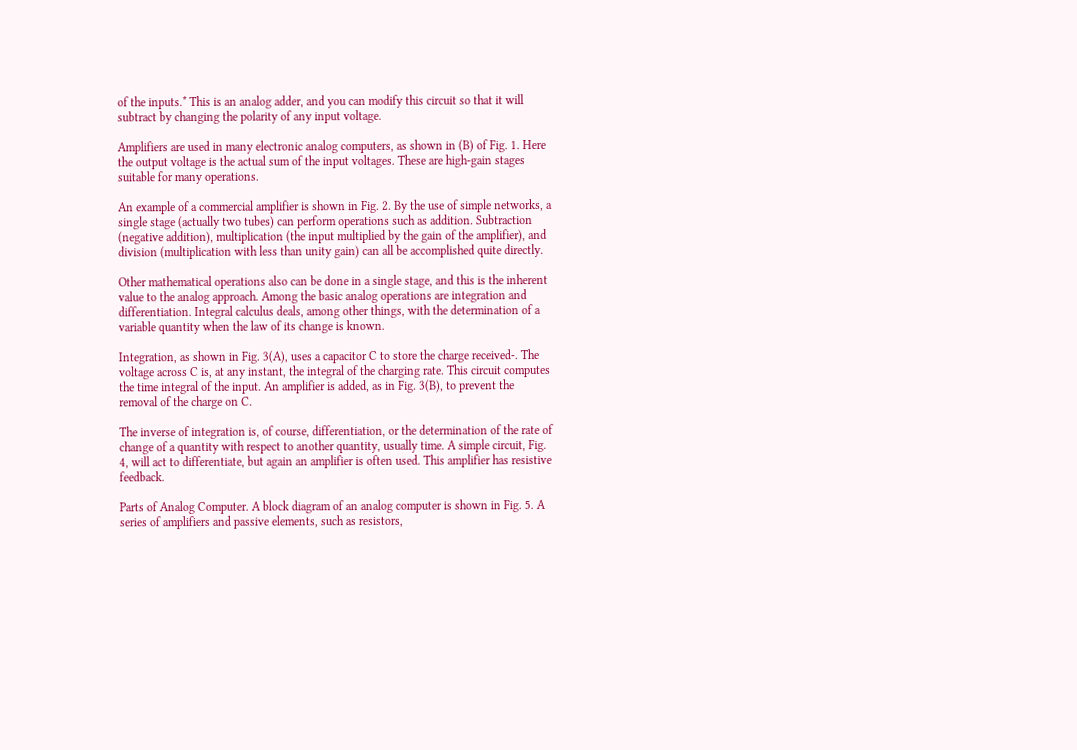of the inputs.* This is an analog adder, and you can modify this circuit so that it will subtract by changing the polarity of any input voltage.

Amplifiers are used in many electronic analog computers, as shown in (B) of Fig. 1. Here the output voltage is the actual sum of the input voltages. These are high-gain stages suitable for many operations.

An example of a commercial amplifier is shown in Fig. 2. By the use of simple networks, a single stage (actually two tubes) can perform operations such as addition. Subtraction (negative addition), multiplication (the input multiplied by the gain of the amplifier), and division (multiplication with less than unity gain) can all be accomplished quite directly.

Other mathematical operations also can be done in a single stage, and this is the inherent value to the analog approach. Among the basic analog operations are integration and differentiation. Integral calculus deals, among other things, with the determination of a variable quantity when the law of its change is known.

Integration, as shown in Fig. 3(A), uses a capacitor C to store the charge received-. The voltage across C is, at any instant, the integral of the charging rate. This circuit computes the time integral of the input. An amplifier is added, as in Fig. 3(B), to prevent the removal of the charge on C.

The inverse of integration is, of course, differentiation, or the determination of the rate of change of a quantity with respect to another quantity, usually time. A simple circuit, Fig. 4, will act to differentiate, but again an amplifier is often used. This amplifier has resistive feedback.

Parts of Analog Computer. A block diagram of an analog computer is shown in Fig. 5. A series of amplifiers and passive elements, such as resistors,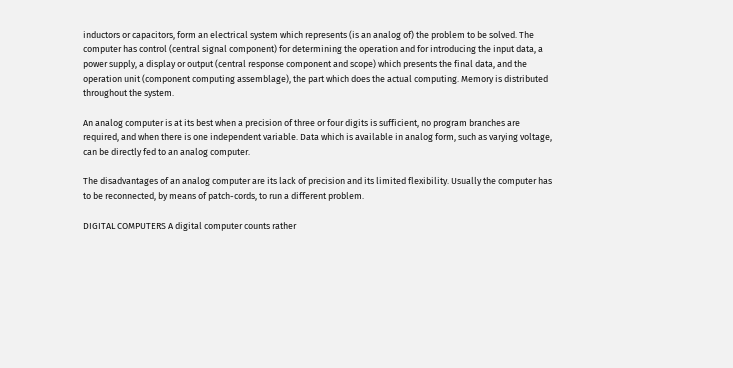inductors or capacitors, form an electrical system which represents (is an analog of) the problem to be solved. The computer has control (central signal component) for determining the operation and for introducing the input data, a power supply, a display or output (central response component and scope) which presents the final data, and the operation unit (component computing assemblage), the part which does the actual computing. Memory is distributed throughout the system.

An analog computer is at its best when a precision of three or four digits is sufficient, no program branches are required, and when there is one independent variable. Data which is available in analog form, such as varying voltage, can be directly fed to an analog computer.

The disadvantages of an analog computer are its lack of precision and its limited flexibility. Usually the computer has to be reconnected, by means of patch-cords, to run a different problem.

DIGITAL COMPUTERS A digital computer counts rather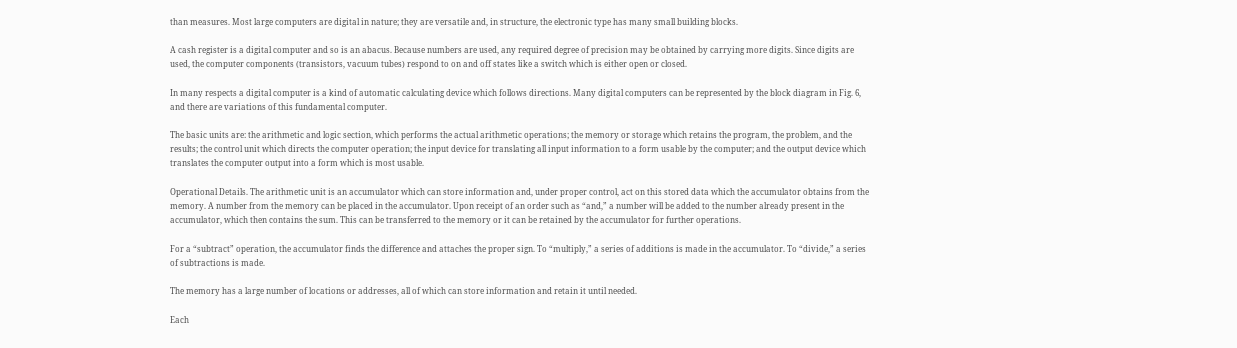than measures. Most large computers are digital in nature; they are versatile and, in structure, the electronic type has many small building blocks.

A cash register is a digital computer and so is an abacus. Because numbers are used, any required degree of precision may be obtained by carrying more digits. Since digits are used, the computer components (transistors, vacuum tubes) respond to on and off states like a switch which is either open or closed.

In many respects a digital computer is a kind of automatic calculating device which follows directions. Many digital computers can be represented by the block diagram in Fig. 6, and there are variations of this fundamental computer.

The basic units are: the arithmetic and logic section, which performs the actual arithmetic operations; the memory or storage which retains the program, the problem, and the results; the control unit which directs the computer operation; the input device for translating all input information to a form usable by the computer; and the output device which translates the computer output into a form which is most usable.

Operational Details. The arithmetic unit is an accumulator which can store information and, under proper control, act on this stored data which the accumulator obtains from the memory. A number from the memory can be placed in the accumulator. Upon receipt of an order such as “and,” a number will be added to the number already present in the accumulator, which then contains the sum. This can be transferred to the memory or it can be retained by the accumulator for further operations.

For a “subtract” operation, the accumulator finds the difference and attaches the proper sign. To “multiply,” a series of additions is made in the accumulator. To “divide,” a series of subtractions is made.

The memory has a large number of locations or addresses, all of which can store information and retain it until needed.

Each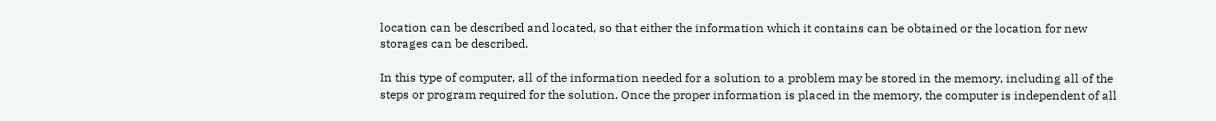location can be described and located, so that either the information which it contains can be obtained or the location for new storages can be described.

In this type of computer, all of the information needed for a solution to a problem may be stored in the memory, including all of the steps or program required for the solution. Once the proper information is placed in the memory, the computer is independent of all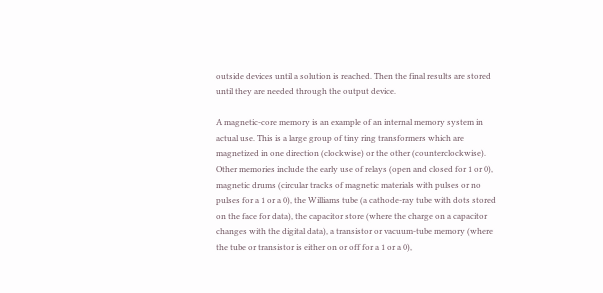outside devices until a solution is reached. Then the final results are stored until they are needed through the output device.

A magnetic-core memory is an example of an internal memory system in actual use. This is a large group of tiny ring transformers which are magnetized in one direction (clockwise) or the other (counterclockwise). Other memories include the early use of relays (open and closed for 1 or 0), magnetic drums (circular tracks of magnetic materials with pulses or no pulses for a 1 or a 0), the Williams tube (a cathode-ray tube with dots stored on the face for data), the capacitor store (where the charge on a capacitor changes with the digital data), a transistor or vacuum-tube memory (where the tube or transistor is either on or off for a 1 or a 0),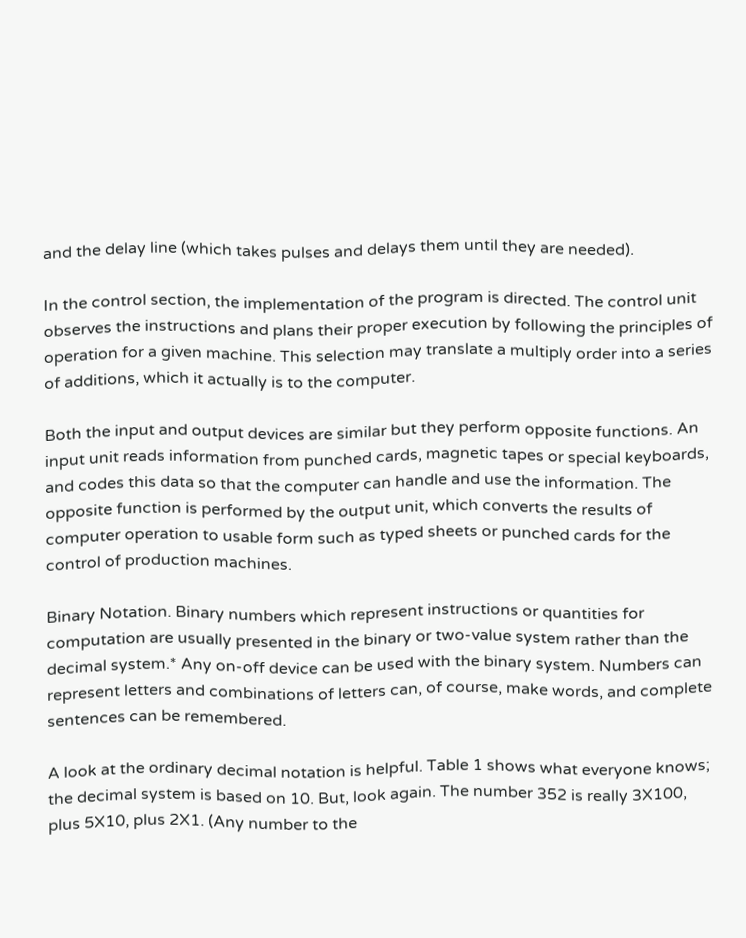and the delay line (which takes pulses and delays them until they are needed).

In the control section, the implementation of the program is directed. The control unit observes the instructions and plans their proper execution by following the principles of operation for a given machine. This selection may translate a multiply order into a series of additions, which it actually is to the computer.

Both the input and output devices are similar but they perform opposite functions. An input unit reads information from punched cards, magnetic tapes or special keyboards, and codes this data so that the computer can handle and use the information. The opposite function is performed by the output unit, which converts the results of computer operation to usable form such as typed sheets or punched cards for the control of production machines.

Binary Notation. Binary numbers which represent instructions or quantities for computation are usually presented in the binary or two-value system rather than the decimal system.* Any on-off device can be used with the binary system. Numbers can represent letters and combinations of letters can, of course, make words, and complete sentences can be remembered.

A look at the ordinary decimal notation is helpful. Table 1 shows what everyone knows; the decimal system is based on 10. But, look again. The number 352 is really 3X100, plus 5X10, plus 2X1. (Any number to the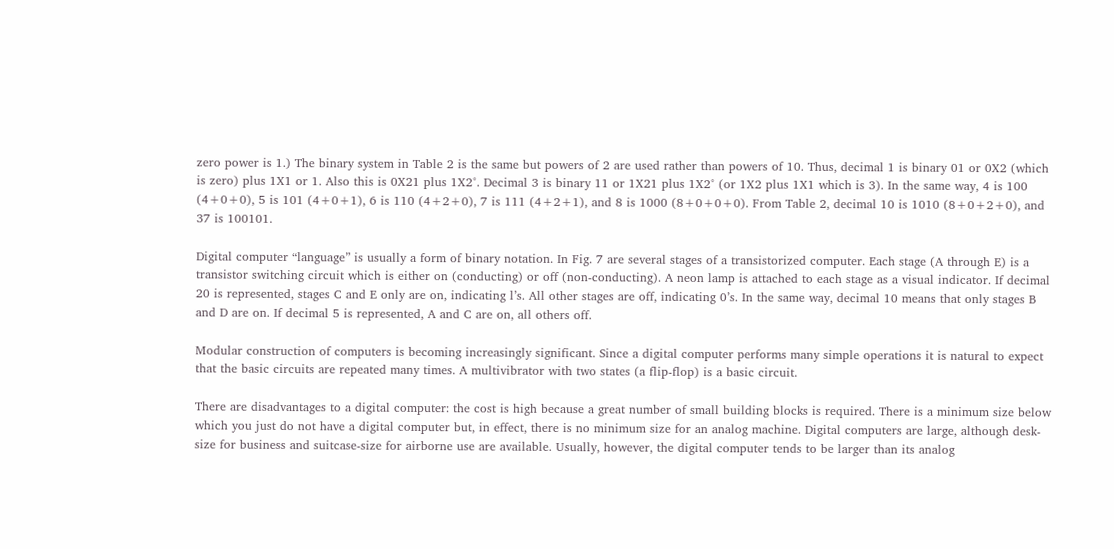zero power is 1.) The binary system in Table 2 is the same but powers of 2 are used rather than powers of 10. Thus, decimal 1 is binary 01 or 0X2 (which is zero) plus 1X1 or 1. Also this is 0X21 plus 1X2°. Decimal 3 is binary 11 or 1X21 plus 1X2° (or 1X2 plus 1X1 which is 3). In the same way, 4 is 100 (4+0+0), 5 is 101 (4+0+1), 6 is 110 (4+2+0), 7 is 111 (4+2+1), and 8 is 1000 (8+0+0+0). From Table 2, decimal 10 is 1010 (8+0+2+0), and 37 is 100101.

Digital computer “language” is usually a form of binary notation. In Fig. 7 are several stages of a transistorized computer. Each stage (A through E) is a transistor switching circuit which is either on (conducting) or off (non-conducting). A neon lamp is attached to each stage as a visual indicator. If decimal 20 is represented, stages C and E only are on, indicating l’s. All other stages are off, indicating 0’s. In the same way, decimal 10 means that only stages B and D are on. If decimal 5 is represented, A and C are on, all others off.

Modular construction of computers is becoming increasingly significant. Since a digital computer performs many simple operations it is natural to expect that the basic circuits are repeated many times. A multivibrator with two states (a flip-flop) is a basic circuit.

There are disadvantages to a digital computer: the cost is high because a great number of small building blocks is required. There is a minimum size below which you just do not have a digital computer but, in effect, there is no minimum size for an analog machine. Digital computers are large, although desk-size for business and suitcase-size for airborne use are available. Usually, however, the digital computer tends to be larger than its analog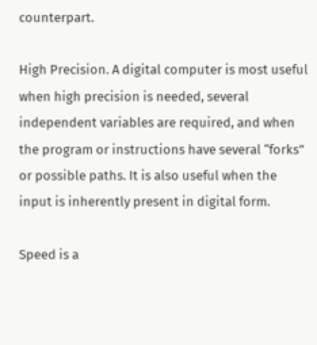counterpart.

High Precision. A digital computer is most useful when high precision is needed, several independent variables are required, and when the program or instructions have several “forks” or possible paths. It is also useful when the input is inherently present in digital form.

Speed is a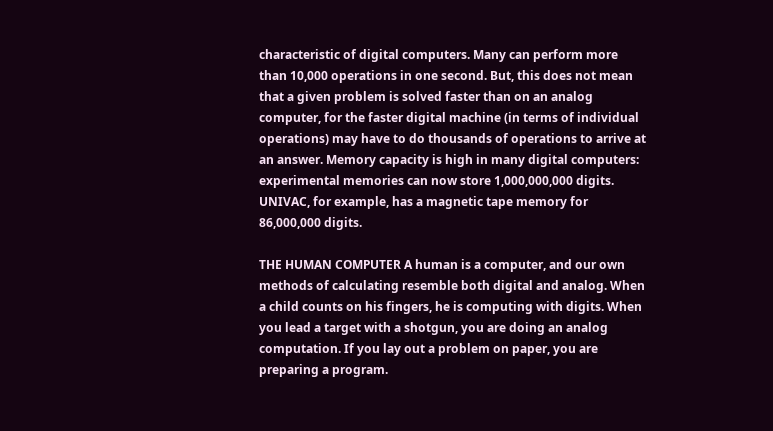characteristic of digital computers. Many can perform more than 10,000 operations in one second. But, this does not mean that a given problem is solved faster than on an analog computer, for the faster digital machine (in terms of individual operations) may have to do thousands of operations to arrive at an answer. Memory capacity is high in many digital computers: experimental memories can now store 1,000,000,000 digits. UNIVAC, for example, has a magnetic tape memory for 86,000,000 digits.

THE HUMAN COMPUTER A human is a computer, and our own methods of calculating resemble both digital and analog. When a child counts on his fingers, he is computing with digits. When you lead a target with a shotgun, you are doing an analog computation. If you lay out a problem on paper, you are preparing a program.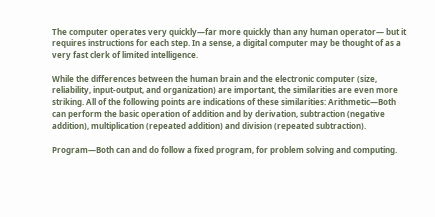The computer operates very quickly—far more quickly than any human operator— but it requires instructions for each step. In a sense, a digital computer may be thought of as a very fast clerk of limited intelligence.

While the differences between the human brain and the electronic computer (size, reliability, input-output, and organization) are important, the similarities are even more striking. All of the following points are indications of these similarities: Arithmetic—Both can perform the basic operation of addition and by derivation, subtraction (negative addition), multiplication (repeated addition) and division (repeated subtraction).

Program—Both can and do follow a fixed program, for problem solving and computing.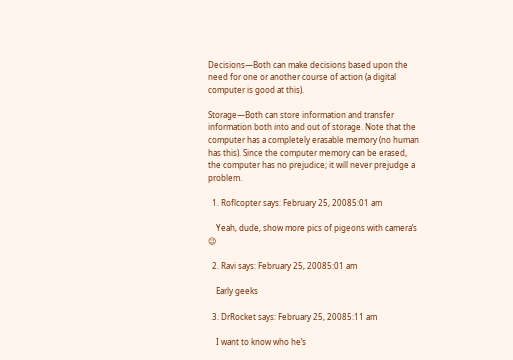Decisions—Both can make decisions based upon the need for one or another course of action (a digital computer is good at this).

Storage—Both can store information and transfer information both into and out of storage. Note that the computer has a completely erasable memory (no human has this). Since the computer memory can be erased, the computer has no prejudice; it will never prejudge a problem.

  1. Roflcopter says: February 25, 20085:01 am

    Yeah, dude, show more pics of pigeons with camera’s 😉

  2. Ravi says: February 25, 20085:01 am

    Early geeks

  3. DrRocket says: February 25, 20085:11 am

    I want to know who he’s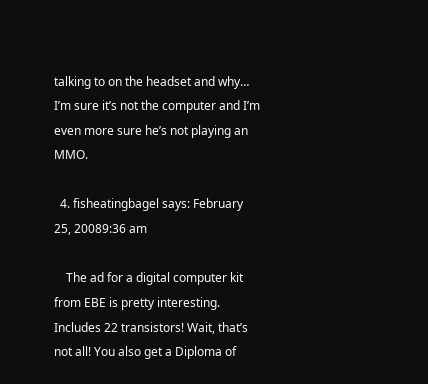talking to on the headset and why… I’m sure it’s not the computer and I’m even more sure he’s not playing an MMO.

  4. fisheatingbagel says: February 25, 20089:36 am

    The ad for a digital computer kit from EBE is pretty interesting. Includes 22 transistors! Wait, that’s not all! You also get a Diploma of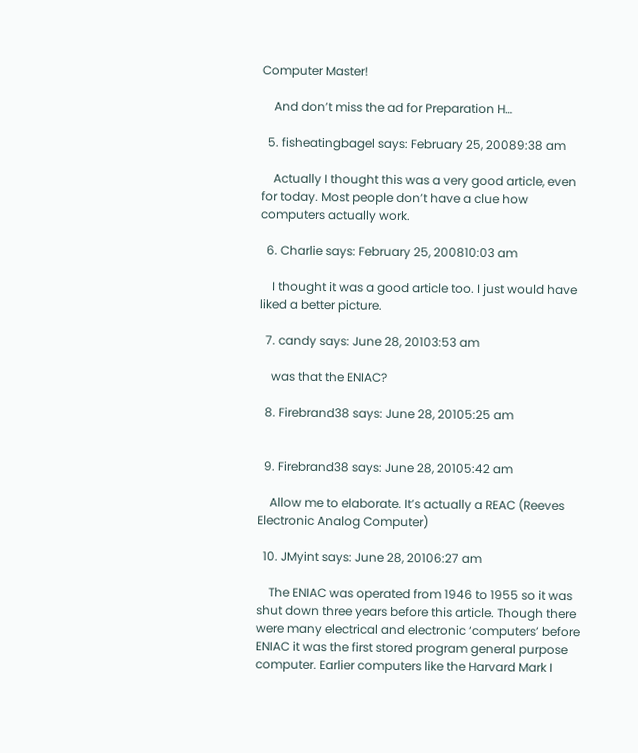Computer Master!

    And don’t miss the ad for Preparation H…

  5. fisheatingbagel says: February 25, 20089:38 am

    Actually I thought this was a very good article, even for today. Most people don’t have a clue how computers actually work.

  6. Charlie says: February 25, 200810:03 am

    I thought it was a good article too. I just would have liked a better picture.

  7. candy says: June 28, 20103:53 am

    was that the ENIAC?

  8. Firebrand38 says: June 28, 20105:25 am


  9. Firebrand38 says: June 28, 20105:42 am

    Allow me to elaborate. It’s actually a REAC (Reeves Electronic Analog Computer)

  10. JMyint says: June 28, 20106:27 am

    The ENIAC was operated from 1946 to 1955 so it was shut down three years before this article. Though there were many electrical and electronic ‘computers’ before ENIAC it was the first stored program general purpose computer. Earlier computers like the Harvard Mark I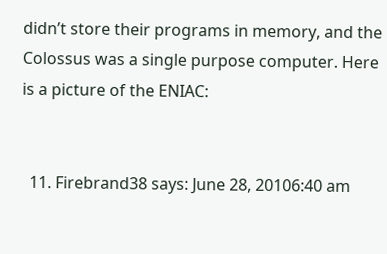didn’t store their programs in memory, and the Colossus was a single purpose computer. Here is a picture of the ENIAC:


  11. Firebrand38 says: June 28, 20106:40 am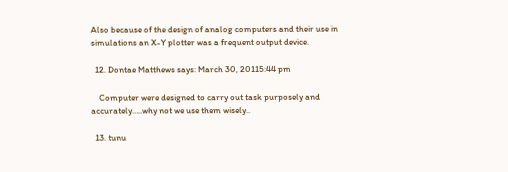Also because of the design of analog computers and their use in simulations an X-Y plotter was a frequent output device.

  12. Dontae Matthews says: March 30, 20115:44 pm

    Computer were designed to carry out task purposely and accurately…..why not we use them wisely..

  13. tunu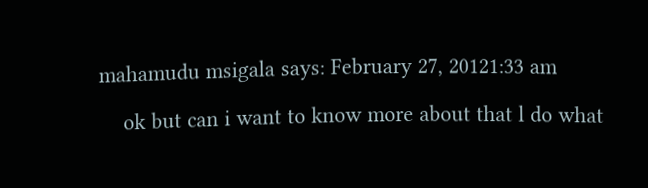mahamudu msigala says: February 27, 20121:33 am

    ok but can i want to know more about that l do what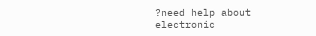?need help about electronic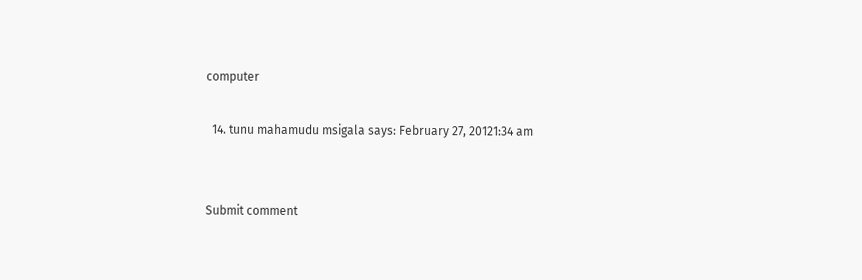computer

  14. tunu mahamudu msigala says: February 27, 20121:34 am


Submit comment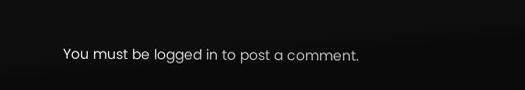You must be logged in to post a comment.